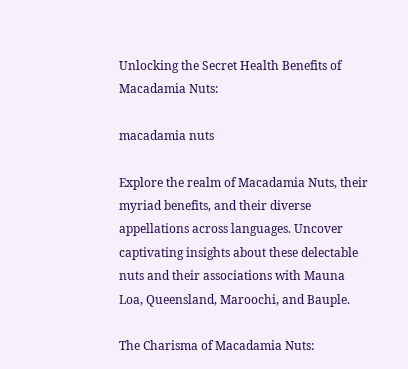Unlocking the Secret Health Benefits of Macadamia Nuts:

macadamia nuts

Explore the realm of Macadamia Nuts, their myriad benefits, and their diverse appellations across languages. Uncover captivating insights about these delectable nuts and their associations with Mauna Loa, Queensland, Maroochi, and Bauple.

The Charisma of Macadamia Nuts: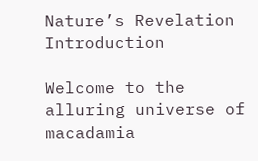Nature’s Revelation Introduction

Welcome to the alluring universe of macadamia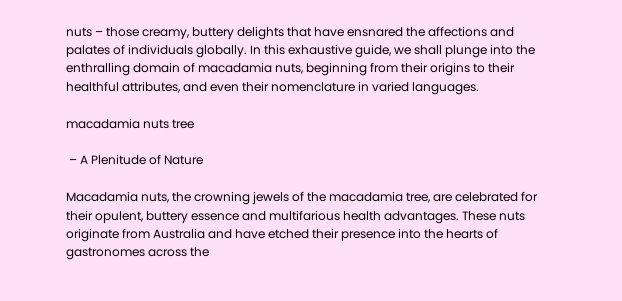nuts – those creamy, buttery delights that have ensnared the affections and palates of individuals globally. In this exhaustive guide, we shall plunge into the enthralling domain of macadamia nuts, beginning from their origins to their healthful attributes, and even their nomenclature in varied languages.

macadamia nuts tree

 – A Plenitude of Nature

Macadamia nuts, the crowning jewels of the macadamia tree, are celebrated for their opulent, buttery essence and multifarious health advantages. These nuts originate from Australia and have etched their presence into the hearts of gastronomes across the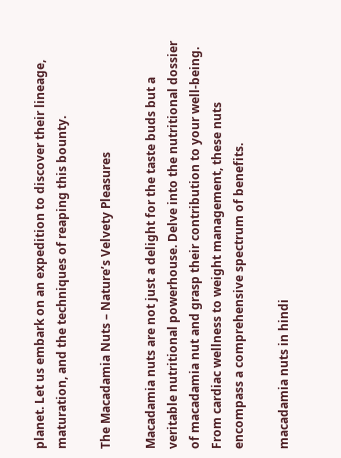planet. Let us embark on an expedition to discover their lineage, maturation, and the techniques of reaping this bounty.

The Macadamia Nuts – Nature’s Velvety Pleasures

Macadamia nuts are not just a delight for the taste buds but a veritable nutritional powerhouse. Delve into the nutritional dossier of macadamia nut and grasp their contribution to your well-being. From cardiac wellness to weight management, these nuts encompass a comprehensive spectrum of benefits.

macadamia nuts in hindi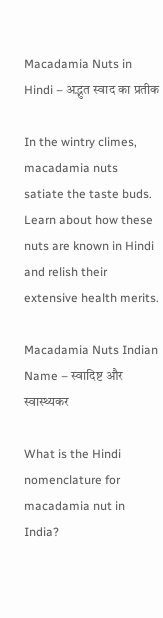Macadamia Nuts in Hindi – अद्भुत स्वाद का प्रतीक

In the wintry climes, macadamia nuts satiate the taste buds. Learn about how these nuts are known in Hindi and relish their extensive health merits.

Macadamia Nuts Indian Name – स्वादिष्ट और स्वास्थ्यकर

What is the Hindi nomenclature for macadamia nut in India?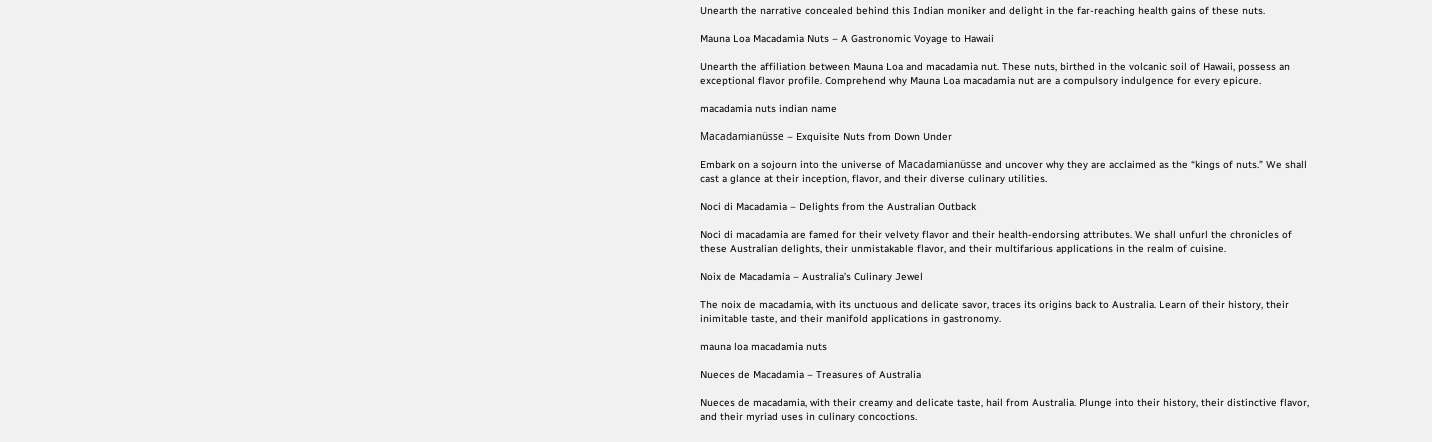Unearth the narrative concealed behind this Indian moniker and delight in the far-reaching health gains of these nuts.

Mauna Loa Macadamia Nuts – A Gastronomic Voyage to Hawaii

Unearth the affiliation between Mauna Loa and macadamia nut. These nuts, birthed in the volcanic soil of Hawaii, possess an exceptional flavor profile. Comprehend why Mauna Loa macadamia nut are a compulsory indulgence for every epicure.

macadamia nuts indian name

Macadamianüsse – Exquisite Nuts from Down Under

Embark on a sojourn into the universe of Macadamianüsse and uncover why they are acclaimed as the “kings of nuts.” We shall cast a glance at their inception, flavor, and their diverse culinary utilities.

Noci di Macadamia – Delights from the Australian Outback

Noci di macadamia are famed for their velvety flavor and their health-endorsing attributes. We shall unfurl the chronicles of these Australian delights, their unmistakable flavor, and their multifarious applications in the realm of cuisine.

Noix de Macadamia – Australia’s Culinary Jewel

The noix de macadamia, with its unctuous and delicate savor, traces its origins back to Australia. Learn of their history, their inimitable taste, and their manifold applications in gastronomy.

mauna loa macadamia nuts

Nueces de Macadamia – Treasures of Australia

Nueces de macadamia, with their creamy and delicate taste, hail from Australia. Plunge into their history, their distinctive flavor, and their myriad uses in culinary concoctions.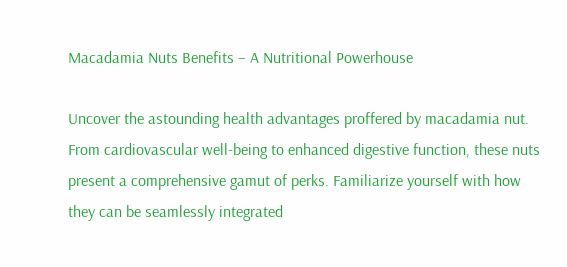Macadamia Nuts Benefits – A Nutritional Powerhouse

Uncover the astounding health advantages proffered by macadamia nut. From cardiovascular well-being to enhanced digestive function, these nuts present a comprehensive gamut of perks. Familiarize yourself with how they can be seamlessly integrated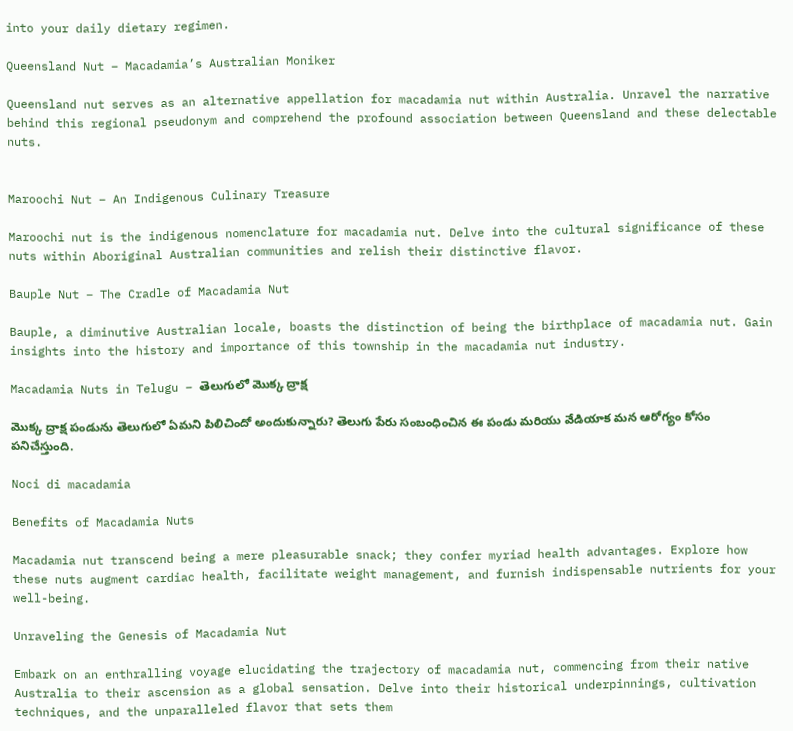into your daily dietary regimen.

Queensland Nut – Macadamia’s Australian Moniker

Queensland nut serves as an alternative appellation for macadamia nut within Australia. Unravel the narrative behind this regional pseudonym and comprehend the profound association between Queensland and these delectable nuts.


Maroochi Nut – An Indigenous Culinary Treasure

Maroochi nut is the indigenous nomenclature for macadamia nut. Delve into the cultural significance of these nuts within Aboriginal Australian communities and relish their distinctive flavor.

Bauple Nut – The Cradle of Macadamia Nut

Bauple, a diminutive Australian locale, boasts the distinction of being the birthplace of macadamia nut. Gain insights into the history and importance of this township in the macadamia nut industry.

Macadamia Nuts in Telugu – తెలుగులో మొక్క ద్రాక్ష

మొక్క ద్రాక్ష పండును తెలుగులో ఏమని పిలిచిందో అందుకున్నారు? తెలుగు పేరు సంబంధించిన ఈ పండు మరియు వేడియాక మన ఆరోగ్యం కోసం పనిచేస్తుంది.

Noci di macadamia

Benefits of Macadamia Nuts

Macadamia nut transcend being a mere pleasurable snack; they confer myriad health advantages. Explore how these nuts augment cardiac health, facilitate weight management, and furnish indispensable nutrients for your well-being.

Unraveling the Genesis of Macadamia Nut

Embark on an enthralling voyage elucidating the trajectory of macadamia nut, commencing from their native Australia to their ascension as a global sensation. Delve into their historical underpinnings, cultivation techniques, and the unparalleled flavor that sets them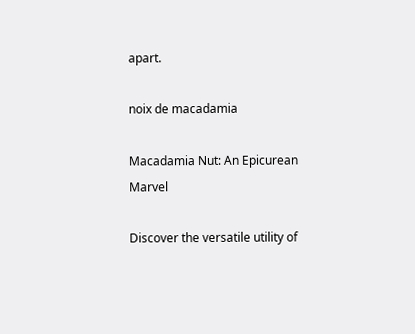apart.

noix de macadamia

Macadamia Nut: An Epicurean Marvel

Discover the versatile utility of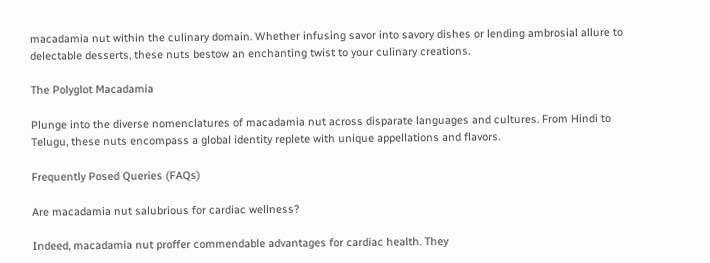macadamia nut within the culinary domain. Whether infusing savor into savory dishes or lending ambrosial allure to delectable desserts, these nuts bestow an enchanting twist to your culinary creations.

The Polyglot Macadamia

Plunge into the diverse nomenclatures of macadamia nut across disparate languages and cultures. From Hindi to Telugu, these nuts encompass a global identity replete with unique appellations and flavors.

Frequently Posed Queries (FAQs)

Are macadamia nut salubrious for cardiac wellness?

Indeed, macadamia nut proffer commendable advantages for cardiac health. They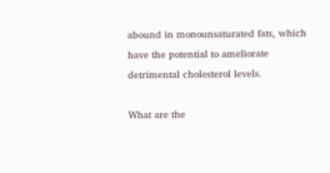abound in monounsaturated fats, which have the potential to ameliorate detrimental cholesterol levels.

What are the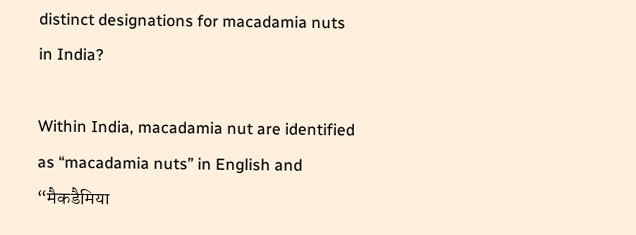distinct designations for macadamia nuts in India?

Within India, macadamia nut are identified as “macadamia nuts” in English and “मैकडैमिया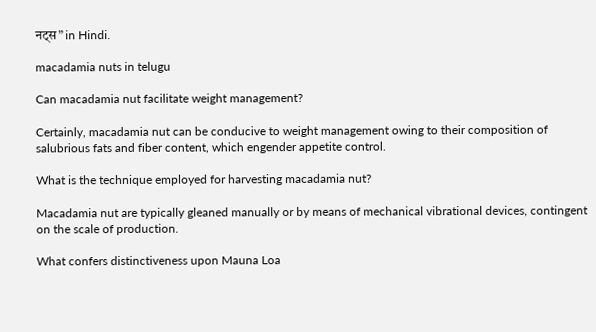नट्स” in Hindi.

macadamia nuts in telugu

Can macadamia nut facilitate weight management?

Certainly, macadamia nut can be conducive to weight management owing to their composition of salubrious fats and fiber content, which engender appetite control.

What is the technique employed for harvesting macadamia nut?

Macadamia nut are typically gleaned manually or by means of mechanical vibrational devices, contingent on the scale of production.

What confers distinctiveness upon Mauna Loa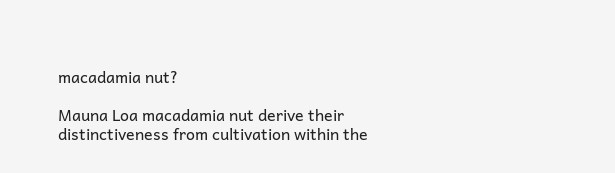macadamia nut?

Mauna Loa macadamia nut derive their distinctiveness from cultivation within the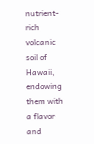nutrient-rich volcanic soil of Hawaii, endowing them with a flavor and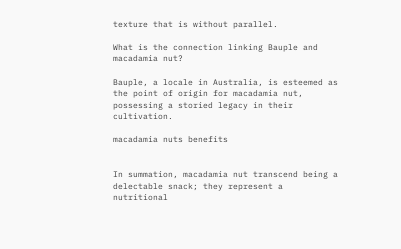texture that is without parallel.

What is the connection linking Bauple and macadamia nut?

Bauple, a locale in Australia, is esteemed as the point of origin for macadamia nut, possessing a storied legacy in their cultivation.

macadamia nuts benefits


In summation, macadamia nut transcend being a delectable snack; they represent a nutritional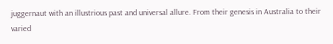juggernaut with an illustrious past and universal allure. From their genesis in Australia to their varied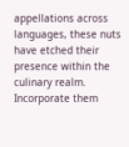appellations across languages, these nuts have etched their presence within the culinary realm. Incorporate them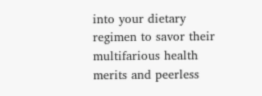into your dietary regimen to savor their multifarious health merits and peerless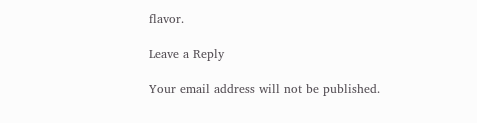flavor.

Leave a Reply

Your email address will not be published.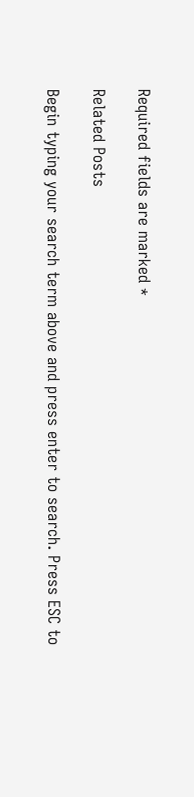Required fields are marked *

Related Posts

Begin typing your search term above and press enter to search. Press ESC to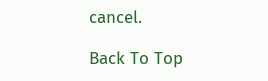cancel.

Back To Top